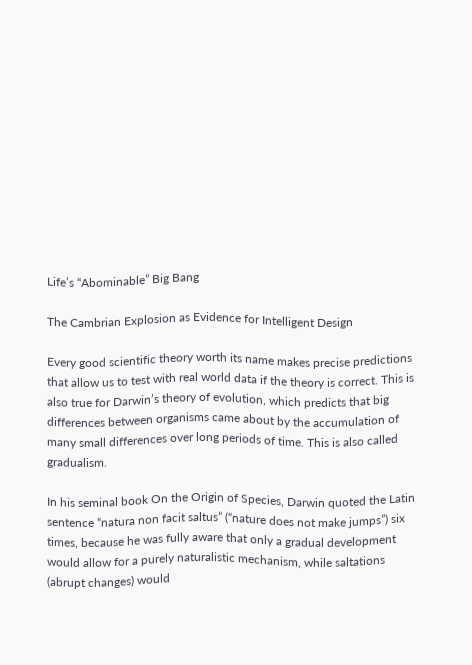Life’s “Abominable” Big Bang

The Cambrian Explosion as Evidence for Intelligent Design

Every good scientific theory worth its name makes precise predictions that allow us to test with real world data if the theory is correct. This is also true for Darwin’s theory of evolution, which predicts that big differences between organisms came about by the accumulation of many small differences over long periods of time. This is also called gradualism.

In his seminal book On the Origin of Species, Darwin quoted the Latin sentence “natura non facit saltus” (“nature does not make jumps”) six times, because he was fully aware that only a gradual development would allow for a purely naturalistic mechanism, while saltations (abrupt changes) would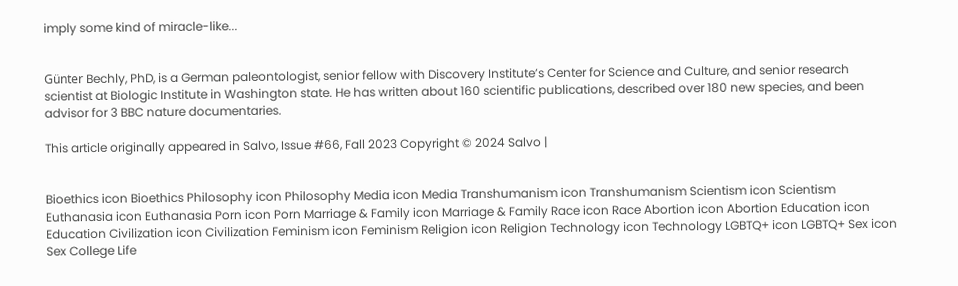imply some kind of miracle-like...


Günter Bechly, PhD, is a German paleontologist, senior fellow with Discovery Institute’s Center for Science and Culture, and senior research scientist at Biologic Institute in Washington state. He has written about 160 scientific publications, described over 180 new species, and been advisor for 3 BBC nature documentaries.

This article originally appeared in Salvo, Issue #66, Fall 2023 Copyright © 2024 Salvo |


Bioethics icon Bioethics Philosophy icon Philosophy Media icon Media Transhumanism icon Transhumanism Scientism icon Scientism Euthanasia icon Euthanasia Porn icon Porn Marriage & Family icon Marriage & Family Race icon Race Abortion icon Abortion Education icon Education Civilization icon Civilization Feminism icon Feminism Religion icon Religion Technology icon Technology LGBTQ+ icon LGBTQ+ Sex icon Sex College Life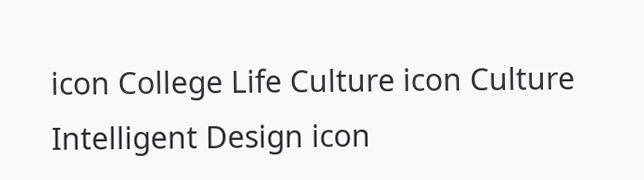icon College Life Culture icon Culture Intelligent Design icon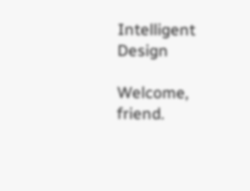Intelligent Design

Welcome, friend.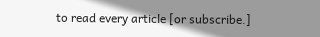to read every article [or subscribe.]